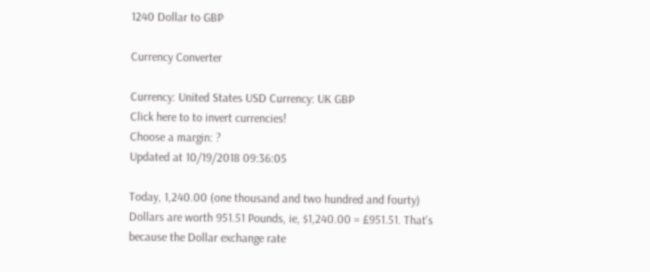1240 Dollar to GBP

Currency Converter

Currency: United States USD Currency: UK GBP
Click here to to invert currencies!
Choose a margin: ?
Updated at 10/19/2018 09:36:05

Today, 1,240.00 (one thousand and two hundred and fourty) Dollars are worth 951.51 Pounds, ie, $1,240.00 = £951.51. That's because the Dollar exchange rate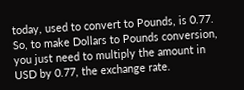today, used to convert to Pounds, is 0.77. So, to make Dollars to Pounds conversion, you just need to multiply the amount in USD by 0.77, the exchange rate.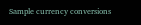Sample currency conversions